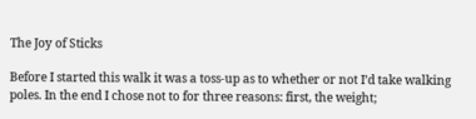The Joy of Sticks

Before I started this walk it was a toss-up as to whether or not I’d take walking poles. In the end I chose not to for three reasons: first, the weight;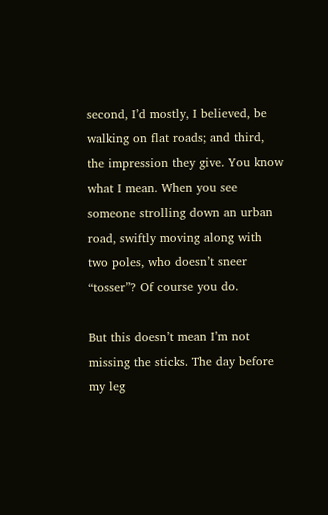second, I’d mostly, I believed, be walking on flat roads; and third, the impression they give. You know what I mean. When you see someone strolling down an urban road, swiftly moving along with two poles, who doesn’t sneer “tosser”? Of course you do.

But this doesn’t mean I’m not missing the sticks. The day before my leg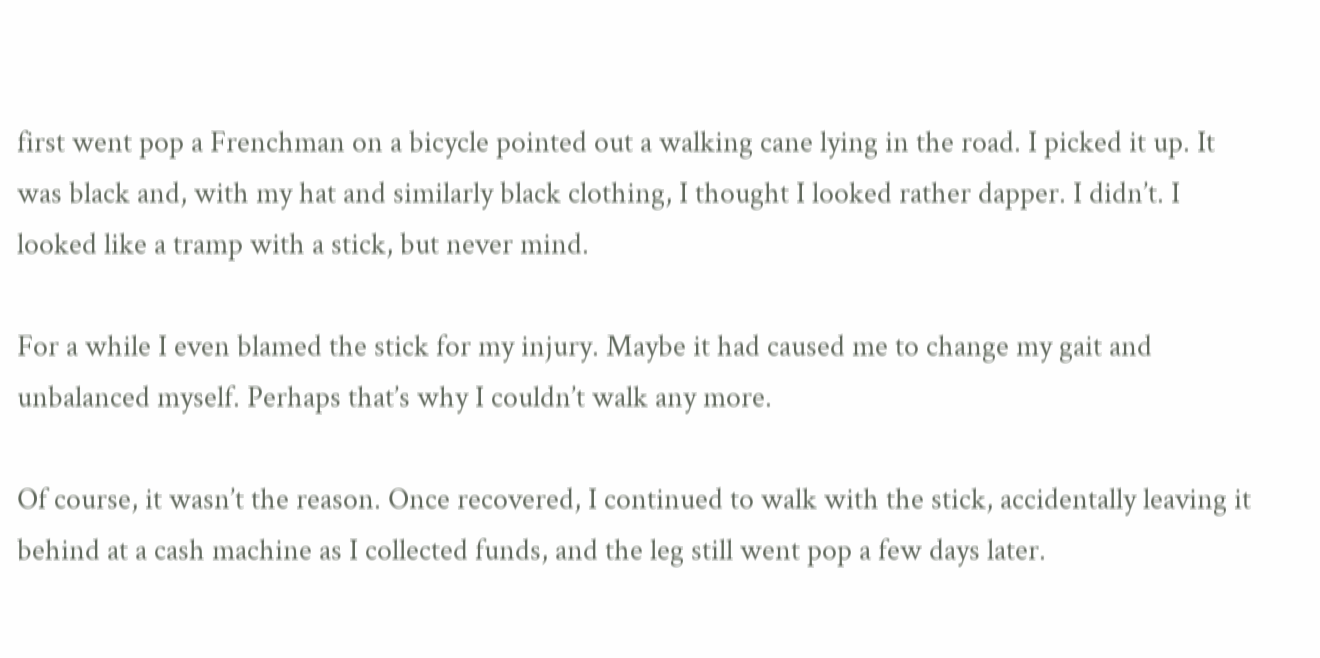first went pop a Frenchman on a bicycle pointed out a walking cane lying in the road. I picked it up. It was black and, with my hat and similarly black clothing, I thought I looked rather dapper. I didn’t. I looked like a tramp with a stick, but never mind.

For a while I even blamed the stick for my injury. Maybe it had caused me to change my gait and unbalanced myself. Perhaps that’s why I couldn’t walk any more.

Of course, it wasn’t the reason. Once recovered, I continued to walk with the stick, accidentally leaving it behind at a cash machine as I collected funds, and the leg still went pop a few days later.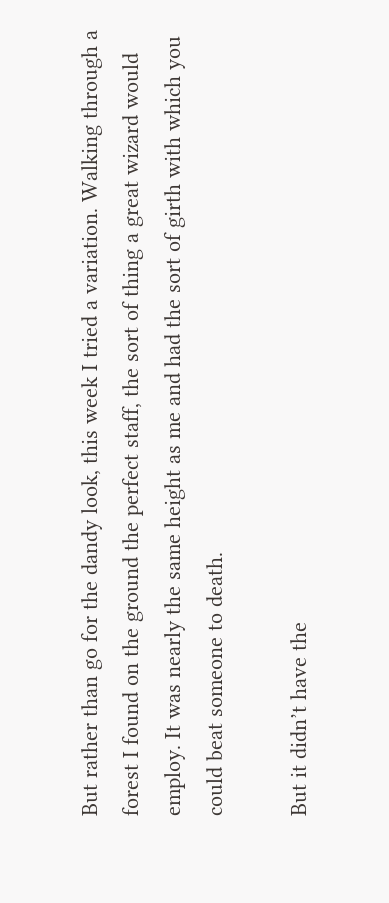But rather than go for the dandy look, this week I tried a variation. Walking through a forest I found on the ground the perfect staff, the sort of thing a great wizard would employ. It was nearly the same height as me and had the sort of girth with which you could beat someone to death.

But it didn’t have the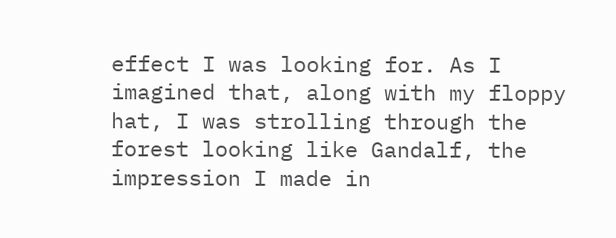effect I was looking for. As I imagined that, along with my floppy hat, I was strolling through the forest looking like Gandalf, the impression I made in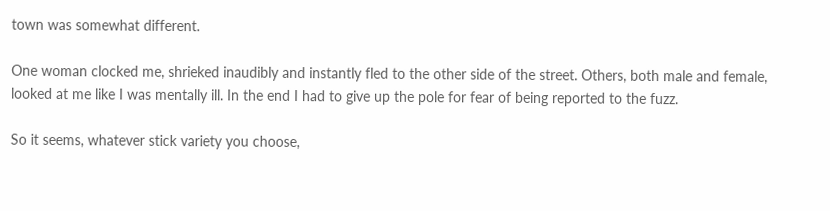town was somewhat different.

One woman clocked me, shrieked inaudibly and instantly fled to the other side of the street. Others, both male and female, looked at me like I was mentally ill. In the end I had to give up the pole for fear of being reported to the fuzz.

So it seems, whatever stick variety you choose,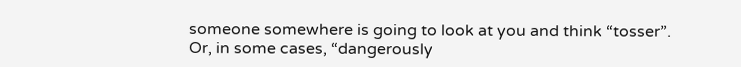someone somewhere is going to look at you and think “tosser”. Or, in some cases, “dangerously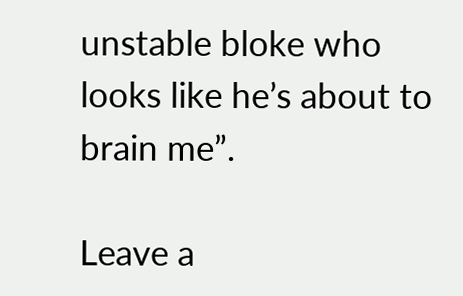unstable bloke who looks like he’s about to brain me”.

Leave a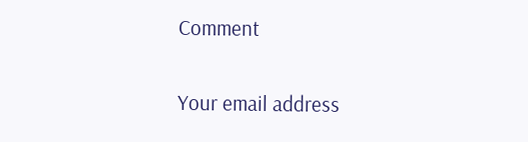Comment

Your email address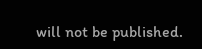will not be published.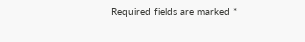Required fields are marked *